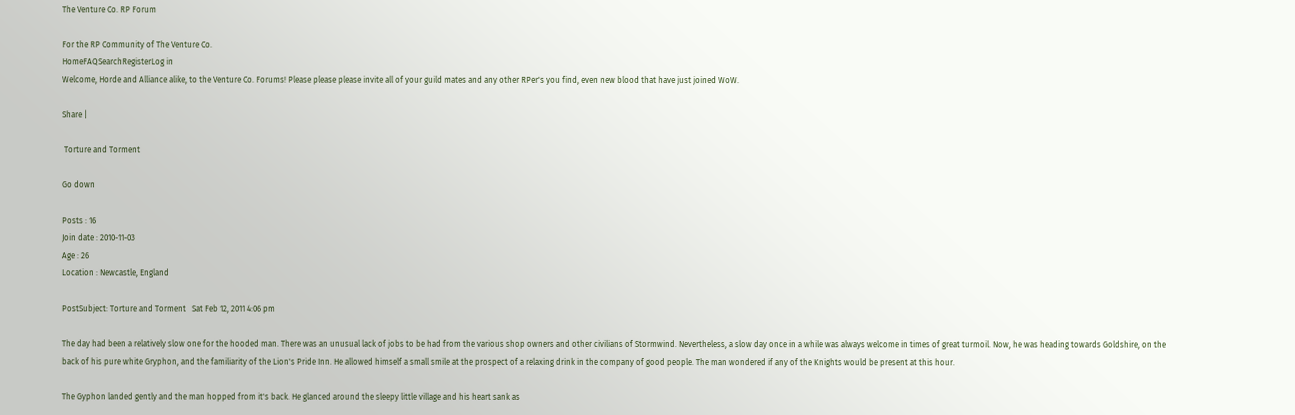The Venture Co. RP Forum

For the RP Community of The Venture Co.
HomeFAQSearchRegisterLog in
Welcome, Horde and Alliance alike, to the Venture Co. Forums! Please please please invite all of your guild mates and any other RPer's you find, even new blood that have just joined WoW.

Share |

 Torture and Torment

Go down

Posts : 16
Join date : 2010-11-03
Age : 26
Location : Newcastle, England

PostSubject: Torture and Torment   Sat Feb 12, 2011 4:06 pm

The day had been a relatively slow one for the hooded man. There was an unusual lack of jobs to be had from the various shop owners and other civilians of Stormwind. Nevertheless, a slow day once in a while was always welcome in times of great turmoil. Now, he was heading towards Goldshire, on the back of his pure white Gryphon, and the familiarity of the Lion's Pride Inn. He allowed himself a small smile at the prospect of a relaxing drink in the company of good people. The man wondered if any of the Knights would be present at this hour.

The Gyphon landed gently and the man hopped from it's back. He glanced around the sleepy little village and his heart sank as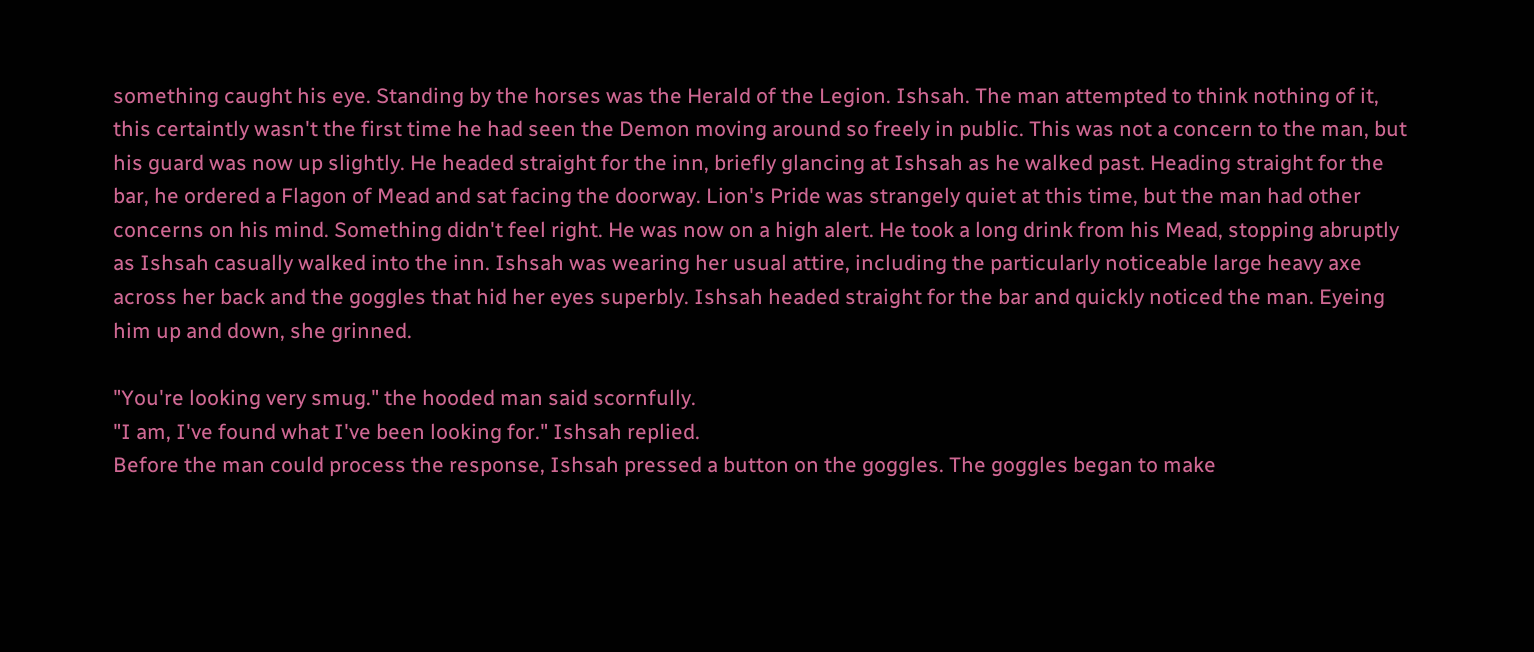something caught his eye. Standing by the horses was the Herald of the Legion. Ishsah. The man attempted to think nothing of it, this certaintly wasn't the first time he had seen the Demon moving around so freely in public. This was not a concern to the man, but his guard was now up slightly. He headed straight for the inn, briefly glancing at Ishsah as he walked past. Heading straight for the bar, he ordered a Flagon of Mead and sat facing the doorway. Lion's Pride was strangely quiet at this time, but the man had other concerns on his mind. Something didn't feel right. He was now on a high alert. He took a long drink from his Mead, stopping abruptly as Ishsah casually walked into the inn. Ishsah was wearing her usual attire, including the particularly noticeable large heavy axe across her back and the goggles that hid her eyes superbly. Ishsah headed straight for the bar and quickly noticed the man. Eyeing him up and down, she grinned.

"You're looking very smug." the hooded man said scornfully.
"I am, I've found what I've been looking for." Ishsah replied.
Before the man could process the response, Ishsah pressed a button on the goggles. The goggles began to make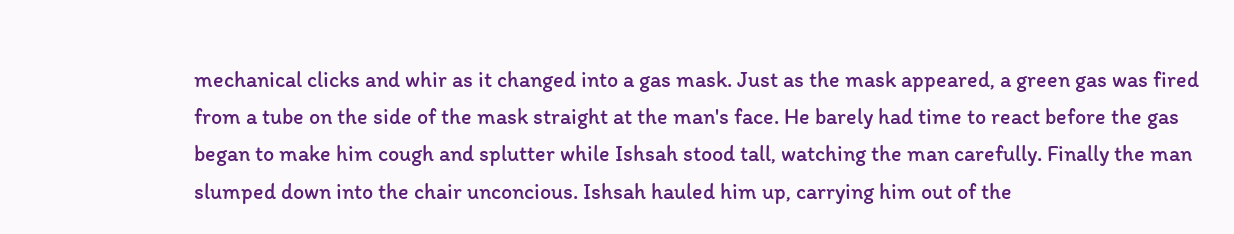mechanical clicks and whir as it changed into a gas mask. Just as the mask appeared, a green gas was fired from a tube on the side of the mask straight at the man's face. He barely had time to react before the gas began to make him cough and splutter while Ishsah stood tall, watching the man carefully. Finally the man slumped down into the chair unconcious. Ishsah hauled him up, carrying him out of the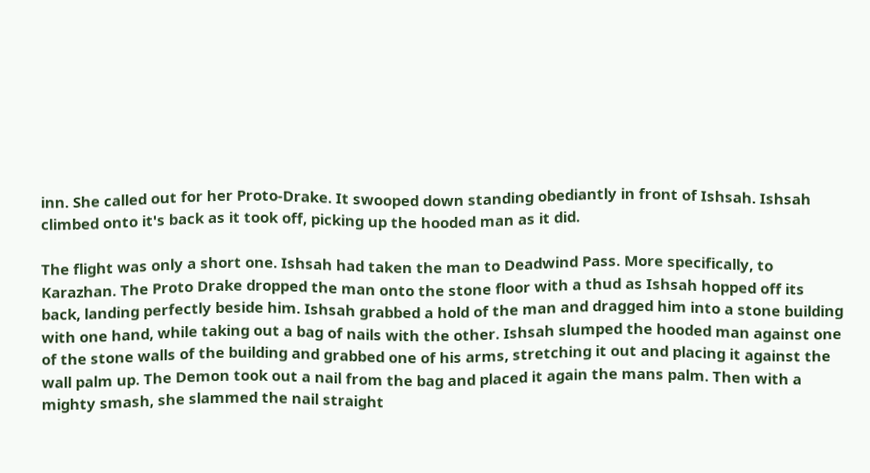inn. She called out for her Proto-Drake. It swooped down standing obediantly in front of Ishsah. Ishsah climbed onto it's back as it took off, picking up the hooded man as it did.

The flight was only a short one. Ishsah had taken the man to Deadwind Pass. More specifically, to Karazhan. The Proto Drake dropped the man onto the stone floor with a thud as Ishsah hopped off its back, landing perfectly beside him. Ishsah grabbed a hold of the man and dragged him into a stone building with one hand, while taking out a bag of nails with the other. Ishsah slumped the hooded man against one of the stone walls of the building and grabbed one of his arms, stretching it out and placing it against the wall palm up. The Demon took out a nail from the bag and placed it again the mans palm. Then with a mighty smash, she slammed the nail straight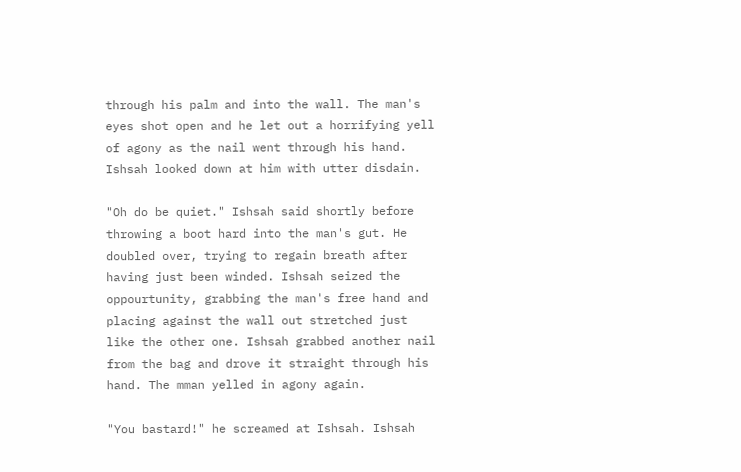through his palm and into the wall. The man's eyes shot open and he let out a horrifying yell of agony as the nail went through his hand. Ishsah looked down at him with utter disdain.

"Oh do be quiet." Ishsah said shortly before throwing a boot hard into the man's gut. He doubled over, trying to regain breath after having just been winded. Ishsah seized the oppourtunity, grabbing the man's free hand and placing against the wall out stretched just like the other one. Ishsah grabbed another nail from the bag and drove it straight through his hand. The mman yelled in agony again.

"You bastard!" he screamed at Ishsah. Ishsah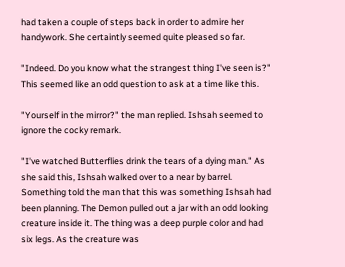had taken a couple of steps back in order to admire her handywork. She certaintly seemed quite pleased so far.

"Indeed. Do you know what the strangest thing I've seen is?" This seemed like an odd question to ask at a time like this.

"Yourself in the mirror?" the man replied. Ishsah seemed to ignore the cocky remark.

"I've watched Butterflies drink the tears of a dying man." As she said this, Ishsah walked over to a near by barrel. Something told the man that this was something Ishsah had been planning. The Demon pulled out a jar with an odd looking creature inside it. The thing was a deep purple color and had six legs. As the creature was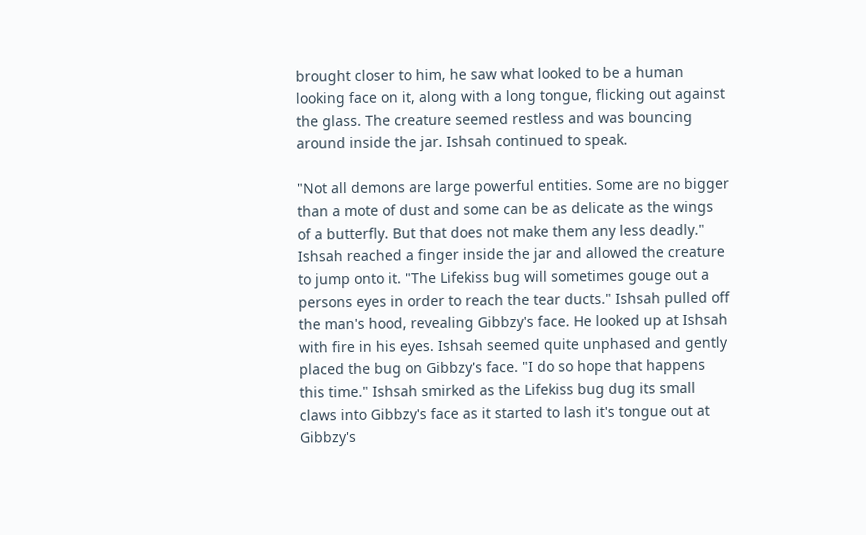brought closer to him, he saw what looked to be a human looking face on it, along with a long tongue, flicking out against the glass. The creature seemed restless and was bouncing around inside the jar. Ishsah continued to speak.

"Not all demons are large powerful entities. Some are no bigger than a mote of dust and some can be as delicate as the wings of a butterfly. But that does not make them any less deadly." Ishsah reached a finger inside the jar and allowed the creature to jump onto it. "The Lifekiss bug will sometimes gouge out a persons eyes in order to reach the tear ducts." Ishsah pulled off the man's hood, revealing Gibbzy's face. He looked up at Ishsah with fire in his eyes. Ishsah seemed quite unphased and gently placed the bug on Gibbzy's face. "I do so hope that happens this time." Ishsah smirked as the Lifekiss bug dug its small claws into Gibbzy's face as it started to lash it's tongue out at Gibbzy's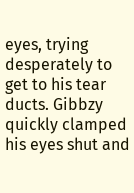eyes, trying desperately to get to his tear ducts. Gibbzy quickly clamped his eyes shut and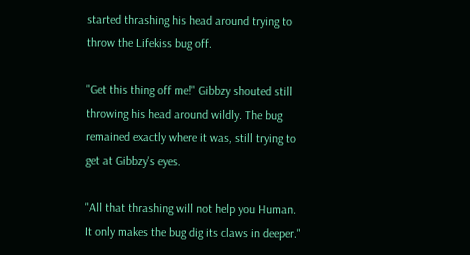started thrashing his head around trying to throw the Lifekiss bug off.

"Get this thing off me!" Gibbzy shouted still throwing his head around wildly. The bug remained exactly where it was, still trying to get at Gibbzy's eyes.

"All that thrashing will not help you Human. It only makes the bug dig its claws in deeper."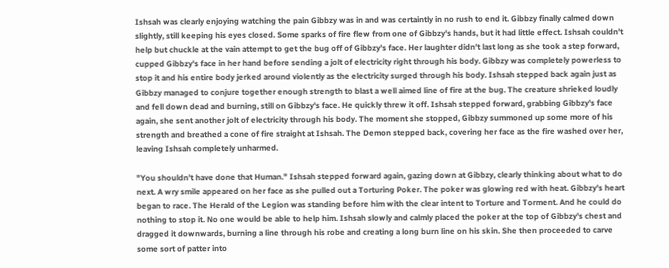Ishsah was clearly enjoying watching the pain Gibbzy was in and was certaintly in no rush to end it. Gibbzy finally calmed down slightly, still keeping his eyes closed. Some sparks of fire flew from one of Gibbzy's hands, but it had little effect. Ishsah couldn't help but chuckle at the vain attempt to get the bug off of Gibbzy's face. Her laughter didn't last long as she took a step forward, cupped Gibbzy's face in her hand before sending a jolt of electricity right through his body. Gibbzy was completely powerless to stop it and his entire body jerked around violently as the electricity surged through his body. Ishsah stepped back again just as Gibbzy managed to conjure together enough strength to blast a well aimed line of fire at the bug. The creature shrieked loudly and fell down dead and burning, still on Gibbzy's face. He quickly threw it off. Ishsah stepped forward, grabbing Gibbzy's face again, she sent another jolt of electricity through his body. The moment she stopped, Gibbzy summoned up some more of his strength and breathed a cone of fire straight at Ishsah. The Demon stepped back, covering her face as the fire washed over her, leaving Ishsah completely unharmed.

"You shouldn't have done that Human." Ishsah stepped forward again, gazing down at Gibbzy, clearly thinking about what to do next. A wry smile appeared on her face as she pulled out a Torturing Poker. The poker was glowing red with heat. Gibbzy's heart began to race. The Herald of the Legion was standing before him with the clear intent to Torture and Torment. And he could do nothing to stop it. No one would be able to help him. Ishsah slowly and calmly placed the poker at the top of Gibbzy's chest and dragged it downwards, burning a line through his robe and creating a long burn line on his skin. She then proceeded to carve some sort of patter into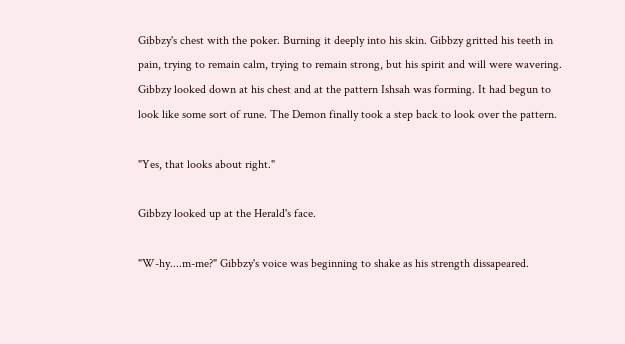Gibbzy's chest with the poker. Burning it deeply into his skin. Gibbzy gritted his teeth in pain, trying to remain calm, trying to remain strong, but his spirit and will were wavering. Gibbzy looked down at his chest and at the pattern Ishsah was forming. It had begun to look like some sort of rune. The Demon finally took a step back to look over the pattern.

"Yes, that looks about right."

Gibbzy looked up at the Herald's face.

"W-hy....m-me?" Gibbzy's voice was beginning to shake as his strength dissapeared.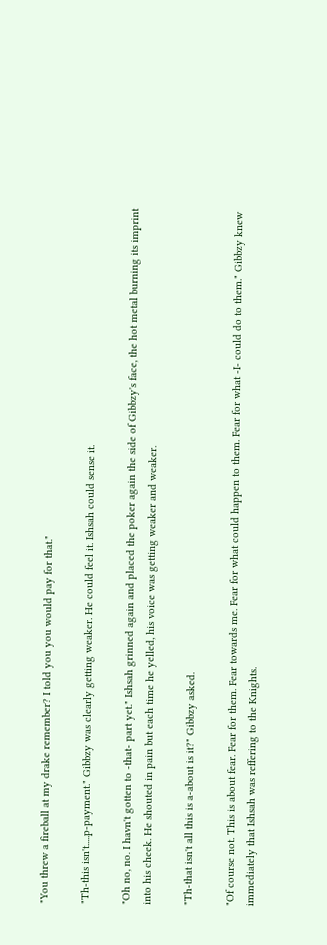"You threw a fireball at my drake remember? I told you you would pay for that."

"Th-this isn't.....p-payment." Gibbzy was clearly getting weaker. He could feel it. Ishsah could sense it.

"Oh no, no. I havn't gotten to -that- part yet." Ishsah grinned again and placed the poker again the side of Gibbzy's face, the hot metal burning its imprint into his cheek. He shouted in pain but each time he yelled, his voice was getting weaker and weaker.

"Th-that isn't all this is a-about is it?" Gibbzy asked.

"Of course not. This is about fear. Fear for them. Fear towards me. Fear for what could happen to them. Fear for what -I- could do to them." Gibbzy knew immediately that Ishsah was reffering to the Knights.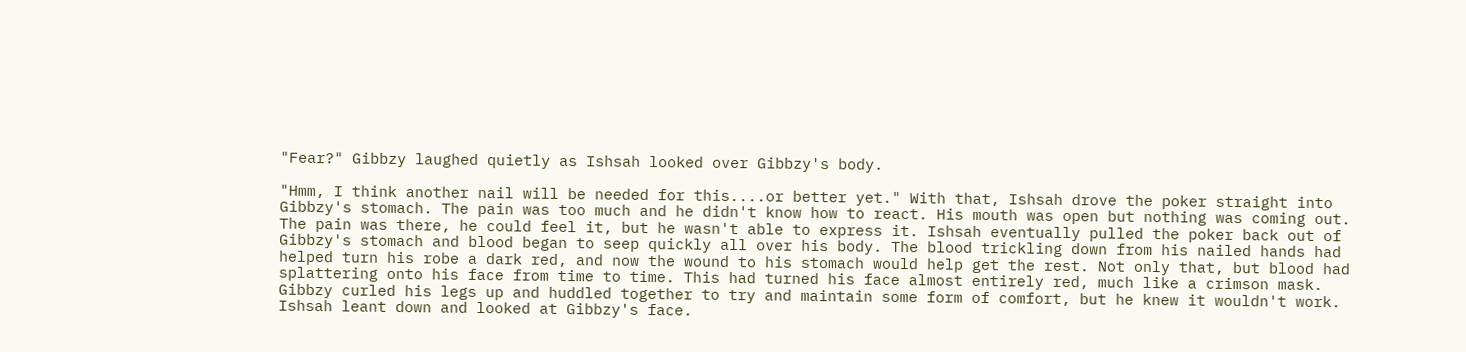"Fear?" Gibbzy laughed quietly as Ishsah looked over Gibbzy's body.

"Hmm, I think another nail will be needed for this....or better yet." With that, Ishsah drove the poker straight into Gibbzy's stomach. The pain was too much and he didn't know how to react. His mouth was open but nothing was coming out. The pain was there, he could feel it, but he wasn't able to express it. Ishsah eventually pulled the poker back out of Gibbzy's stomach and blood began to seep quickly all over his body. The blood trickling down from his nailed hands had helped turn his robe a dark red, and now the wound to his stomach would help get the rest. Not only that, but blood had splattering onto his face from time to time. This had turned his face almost entirely red, much like a crimson mask. Gibbzy curled his legs up and huddled together to try and maintain some form of comfort, but he knew it wouldn't work. Ishsah leant down and looked at Gibbzy's face.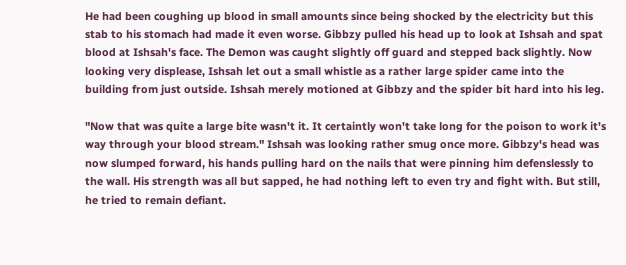He had been coughing up blood in small amounts since being shocked by the electricity but this stab to his stomach had made it even worse. Gibbzy pulled his head up to look at Ishsah and spat blood at Ishsah's face. The Demon was caught slightly off guard and stepped back slightly. Now looking very displease, Ishsah let out a small whistle as a rather large spider came into the building from just outside. Ishsah merely motioned at Gibbzy and the spider bit hard into his leg.

"Now that was quite a large bite wasn't it. It certaintly won't take long for the poison to work it's way through your blood stream." Ishsah was looking rather smug once more. Gibbzy's head was now slumped forward, his hands pulling hard on the nails that were pinning him defenslessly to the wall. His strength was all but sapped, he had nothing left to even try and fight with. But still, he tried to remain defiant.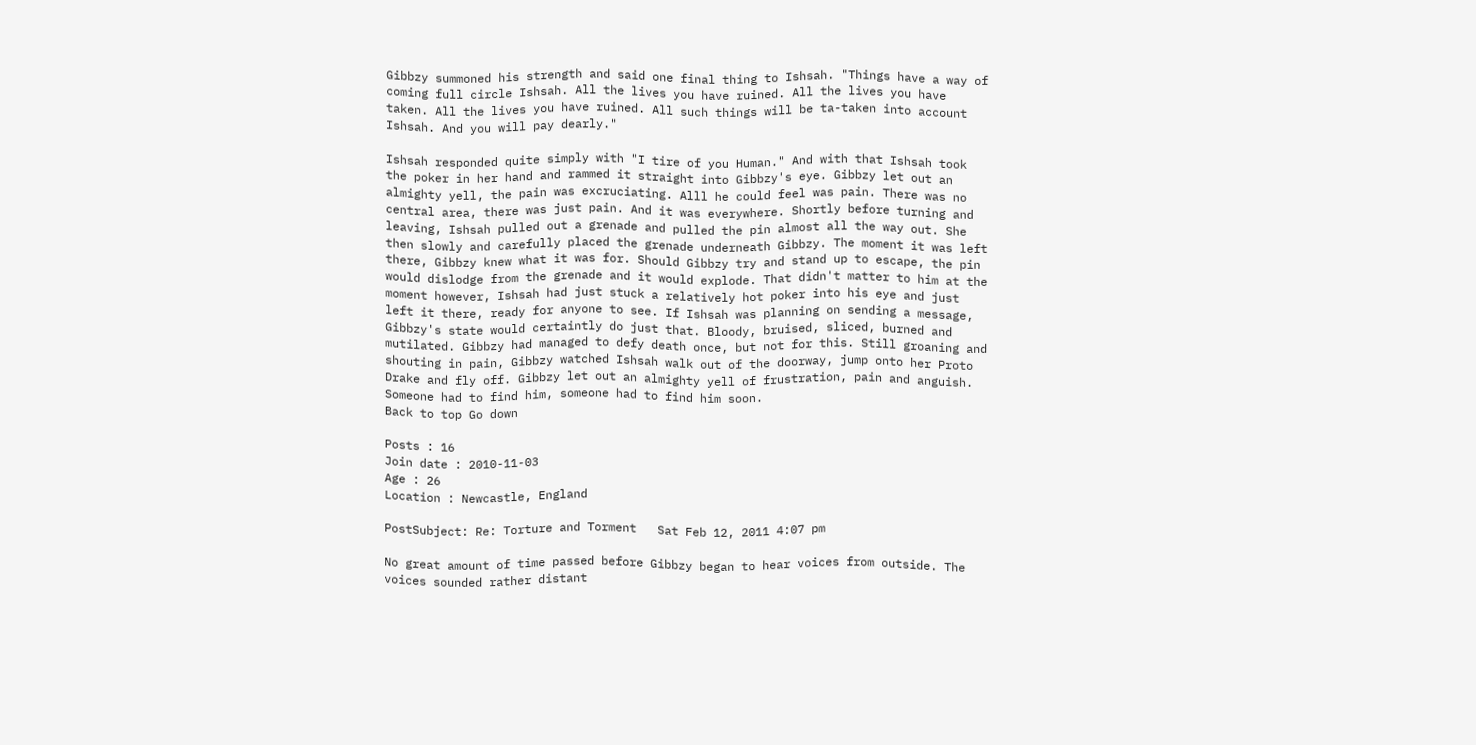Gibbzy summoned his strength and said one final thing to Ishsah. "Things have a way of coming full circle Ishsah. All the lives you have ruined. All the lives you have taken. All the lives you have ruined. All such things will be ta-taken into account Ishsah. And you will pay dearly."

Ishsah responded quite simply with "I tire of you Human." And with that Ishsah took the poker in her hand and rammed it straight into Gibbzy's eye. Gibbzy let out an almighty yell, the pain was excruciating. Alll he could feel was pain. There was no central area, there was just pain. And it was everywhere. Shortly before turning and leaving, Ishsah pulled out a grenade and pulled the pin almost all the way out. She then slowly and carefully placed the grenade underneath Gibbzy. The moment it was left there, Gibbzy knew what it was for. Should Gibbzy try and stand up to escape, the pin would dislodge from the grenade and it would explode. That didn't matter to him at the moment however, Ishsah had just stuck a relatively hot poker into his eye and just left it there, ready for anyone to see. If Ishsah was planning on sending a message, Gibbzy's state would certaintly do just that. Bloody, bruised, sliced, burned and mutilated. Gibbzy had managed to defy death once, but not for this. Still groaning and shouting in pain, Gibbzy watched Ishsah walk out of the doorway, jump onto her Proto Drake and fly off. Gibbzy let out an almighty yell of frustration, pain and anguish. Someone had to find him, someone had to find him soon.
Back to top Go down

Posts : 16
Join date : 2010-11-03
Age : 26
Location : Newcastle, England

PostSubject: Re: Torture and Torment   Sat Feb 12, 2011 4:07 pm

No great amount of time passed before Gibbzy began to hear voices from outside. The voices sounded rather distant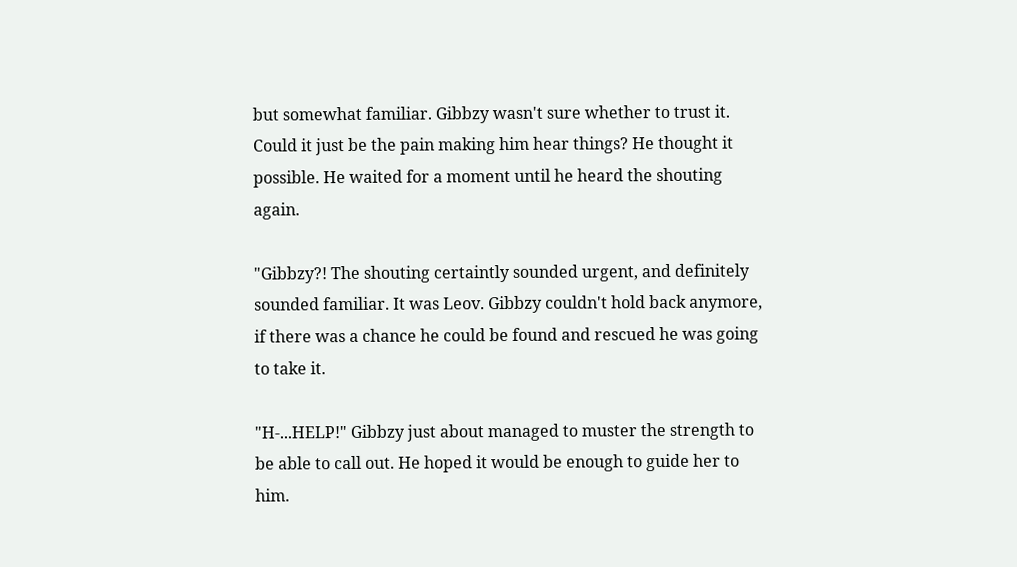but somewhat familiar. Gibbzy wasn't sure whether to trust it. Could it just be the pain making him hear things? He thought it possible. He waited for a moment until he heard the shouting again.

"Gibbzy?! The shouting certaintly sounded urgent, and definitely sounded familiar. It was Leov. Gibbzy couldn't hold back anymore, if there was a chance he could be found and rescued he was going to take it.

"H-...HELP!" Gibbzy just about managed to muster the strength to be able to call out. He hoped it would be enough to guide her to him.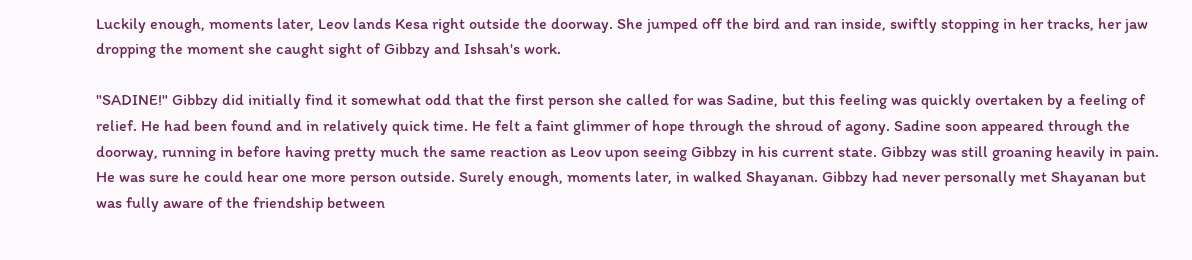Luckily enough, moments later, Leov lands Kesa right outside the doorway. She jumped off the bird and ran inside, swiftly stopping in her tracks, her jaw dropping the moment she caught sight of Gibbzy and Ishsah's work.

"SADINE!" Gibbzy did initially find it somewhat odd that the first person she called for was Sadine, but this feeling was quickly overtaken by a feeling of relief. He had been found and in relatively quick time. He felt a faint glimmer of hope through the shroud of agony. Sadine soon appeared through the doorway, running in before having pretty much the same reaction as Leov upon seeing Gibbzy in his current state. Gibbzy was still groaning heavily in pain. He was sure he could hear one more person outside. Surely enough, moments later, in walked Shayanan. Gibbzy had never personally met Shayanan but was fully aware of the friendship between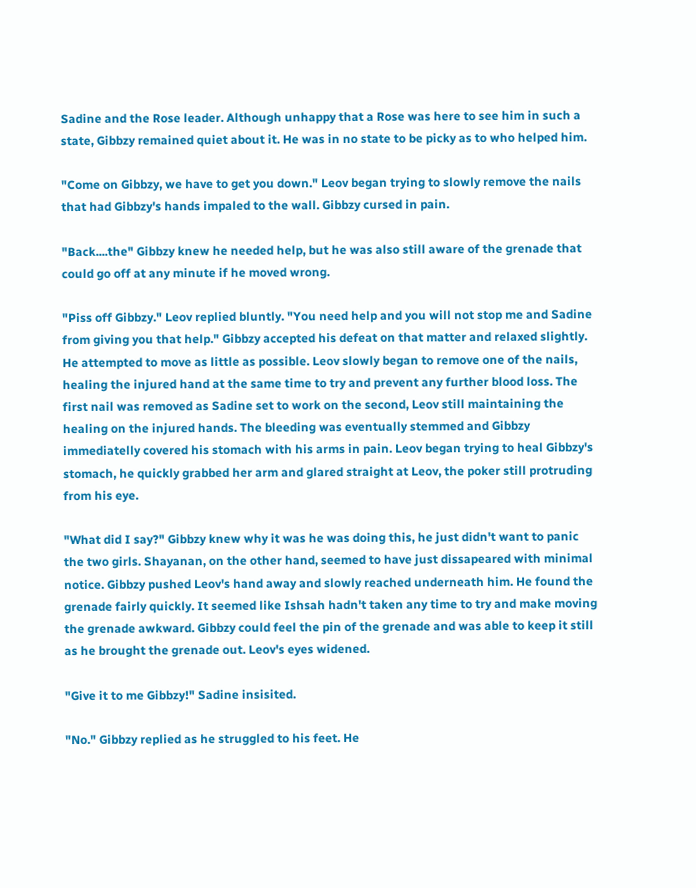Sadine and the Rose leader. Although unhappy that a Rose was here to see him in such a state, Gibbzy remained quiet about it. He was in no state to be picky as to who helped him.

"Come on Gibbzy, we have to get you down." Leov began trying to slowly remove the nails that had Gibbzy's hands impaled to the wall. Gibbzy cursed in pain.

"Back....the" Gibbzy knew he needed help, but he was also still aware of the grenade that could go off at any minute if he moved wrong.

"Piss off Gibbzy." Leov replied bluntly. "You need help and you will not stop me and Sadine from giving you that help." Gibbzy accepted his defeat on that matter and relaxed slightly. He attempted to move as little as possible. Leov slowly began to remove one of the nails, healing the injured hand at the same time to try and prevent any further blood loss. The first nail was removed as Sadine set to work on the second, Leov still maintaining the healing on the injured hands. The bleeding was eventually stemmed and Gibbzy immediatelly covered his stomach with his arms in pain. Leov began trying to heal Gibbzy's stomach, he quickly grabbed her arm and glared straight at Leov, the poker still protruding from his eye.

"What did I say?" Gibbzy knew why it was he was doing this, he just didn't want to panic the two girls. Shayanan, on the other hand, seemed to have just dissapeared with minimal notice. Gibbzy pushed Leov's hand away and slowly reached underneath him. He found the grenade fairly quickly. It seemed like Ishsah hadn't taken any time to try and make moving the grenade awkward. Gibbzy could feel the pin of the grenade and was able to keep it still as he brought the grenade out. Leov's eyes widened.

"Give it to me Gibbzy!" Sadine insisited.

"No." Gibbzy replied as he struggled to his feet. He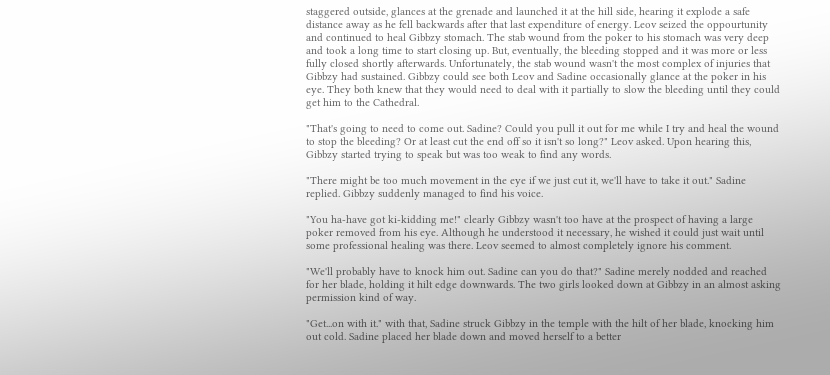staggered outside, glances at the grenade and launched it at the hill side, hearing it explode a safe distance away as he fell backwards after that last expenditure of energy. Leov seized the oppourtunity and continued to heal Gibbzy stomach. The stab wound from the poker to his stomach was very deep and took a long time to start closing up. But, eventually, the bleeding stopped and it was more or less fully closed shortly afterwards. Unfortunately, the stab wound wasn't the most complex of injuries that Gibbzy had sustained. Gibbzy could see both Leov and Sadine occasionally glance at the poker in his eye. They both knew that they would need to deal with it partially to slow the bleeding until they could get him to the Cathedral.

"That's going to need to come out. Sadine? Could you pull it out for me while I try and heal the wound to stop the bleeding? Or at least cut the end off so it isn't so long?" Leov asked. Upon hearing this, Gibbzy started trying to speak but was too weak to find any words.

"There might be too much movement in the eye if we just cut it, we'll have to take it out." Sadine replied. Gibbzy suddenly managed to find his voice.

"You ha-have got ki-kidding me!" clearly Gibbzy wasn't too have at the prospect of having a large poker removed from his eye. Although he understood it necessary, he wished it could just wait until some professional healing was there. Leov seemed to almost completely ignore his comment.

"We'll probably have to knock him out. Sadine can you do that?" Sadine merely nodded and reached for her blade, holding it hilt edge downwards. The two girls looked down at Gibbzy in an almost asking permission kind of way.

"Get...on with it." with that, Sadine struck Gibbzy in the temple with the hilt of her blade, knocking him out cold. Sadine placed her blade down and moved herself to a better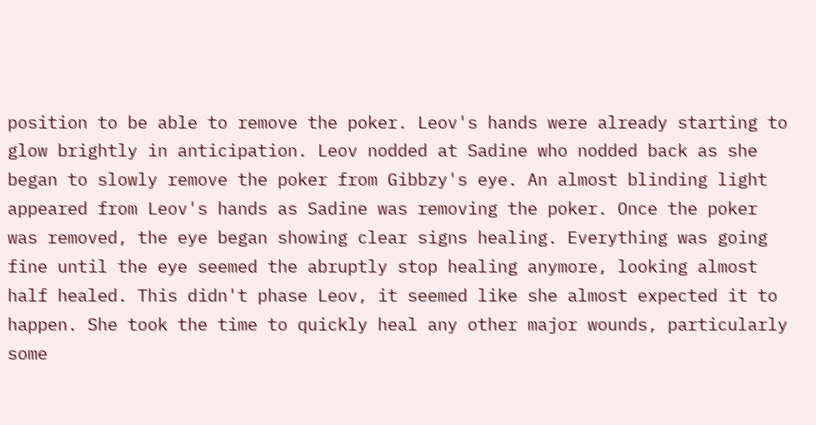position to be able to remove the poker. Leov's hands were already starting to glow brightly in anticipation. Leov nodded at Sadine who nodded back as she began to slowly remove the poker from Gibbzy's eye. An almost blinding light appeared from Leov's hands as Sadine was removing the poker. Once the poker was removed, the eye began showing clear signs healing. Everything was going fine until the eye seemed the abruptly stop healing anymore, looking almost half healed. This didn't phase Leov, it seemed like she almost expected it to happen. She took the time to quickly heal any other major wounds, particularly some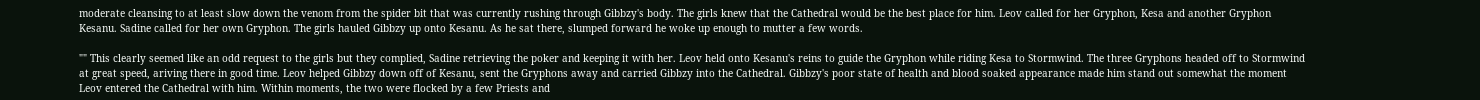moderate cleansing to at least slow down the venom from the spider bit that was currently rushing through Gibbzy's body. The girls knew that the Cathedral would be the best place for him. Leov called for her Gryphon, Kesa and another Gryphon Kesanu. Sadine called for her own Gryphon. The girls hauled Gibbzy up onto Kesanu. As he sat there, slumped forward he woke up enough to mutter a few words.

"" This clearly seemed like an odd request to the girls but they complied, Sadine retrieving the poker and keeping it with her. Leov held onto Kesanu's reins to guide the Gryphon while riding Kesa to Stormwind. The three Gryphons headed off to Stormwind at great speed, ariving there in good time. Leov helped Gibbzy down off of Kesanu, sent the Gryphons away and carried Gibbzy into the Cathedral. Gibbzy's poor state of health and blood soaked appearance made him stand out somewhat the moment Leov entered the Cathedral with him. Within moments, the two were flocked by a few Priests and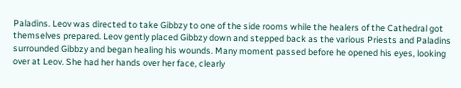Paladins. Leov was directed to take Gibbzy to one of the side rooms while the healers of the Cathedral got themselves prepared. Leov gently placed Gibbzy down and stepped back as the various Priests and Paladins surrounded Gibbzy and began healing his wounds. Many moment passed before he opened his eyes, looking over at Leov. She had her hands over her face, clearly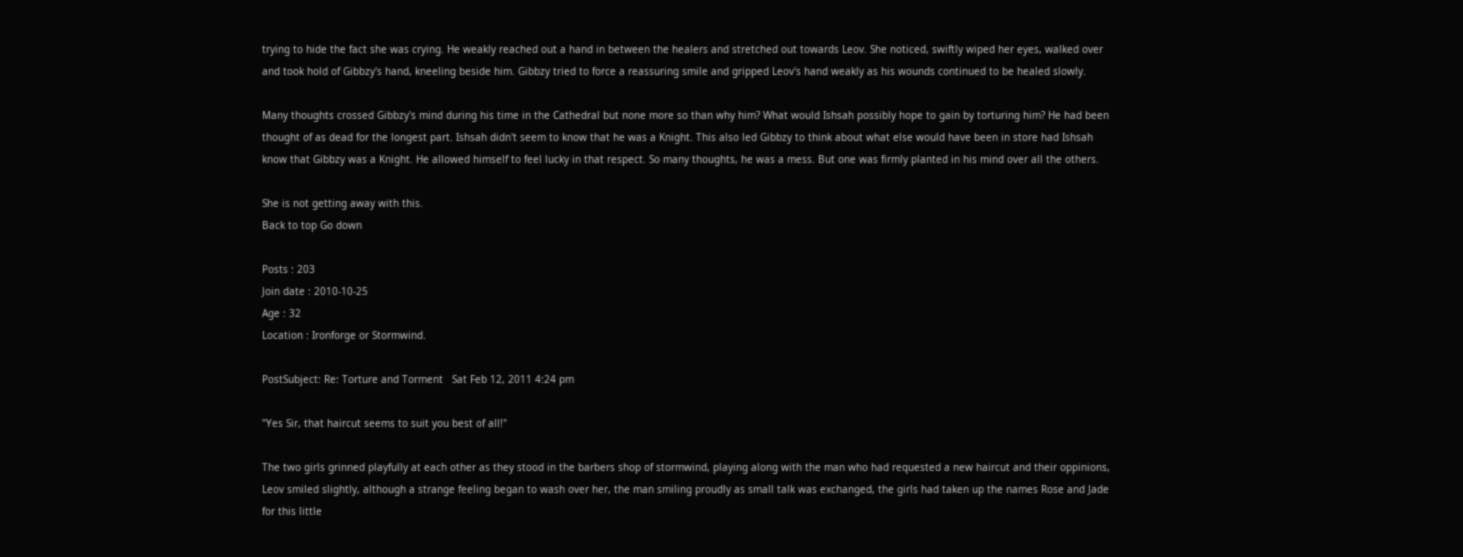trying to hide the fact she was crying. He weakly reached out a hand in between the healers and stretched out towards Leov. She noticed, swiftly wiped her eyes, walked over and took hold of Gibbzy's hand, kneeling beside him. Gibbzy tried to force a reassuring smile and gripped Leov's hand weakly as his wounds continued to be healed slowly.

Many thoughts crossed Gibbzy's mind during his time in the Cathedral but none more so than why him? What would Ishsah possibly hope to gain by torturing him? He had been thought of as dead for the longest part. Ishsah didn't seem to know that he was a Knight. This also led Gibbzy to think about what else would have been in store had Ishsah know that Gibbzy was a Knight. He allowed himself to feel lucky in that respect. So many thoughts, he was a mess. But one was firmly planted in his mind over all the others.

She is not getting away with this.
Back to top Go down

Posts : 203
Join date : 2010-10-25
Age : 32
Location : Ironforge or Stormwind.

PostSubject: Re: Torture and Torment   Sat Feb 12, 2011 4:24 pm

"Yes Sir, that haircut seems to suit you best of all!"

The two girls grinned playfully at each other as they stood in the barbers shop of stormwind, playing along with the man who had requested a new haircut and their oppinions, Leov smiled slightly, although a strange feeling began to wash over her, the man smiling proudly as small talk was exchanged, the girls had taken up the names Rose and Jade for this little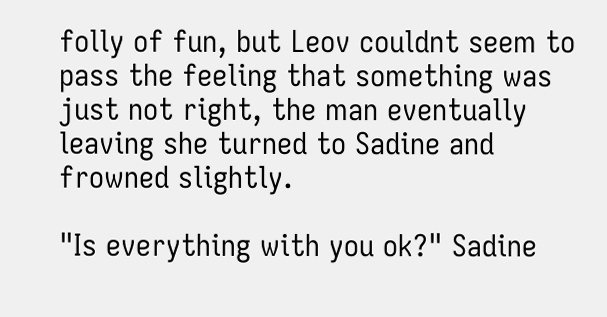folly of fun, but Leov couldnt seem to pass the feeling that something was just not right, the man eventually leaving she turned to Sadine and frowned slightly.

"Is everything with you ok?" Sadine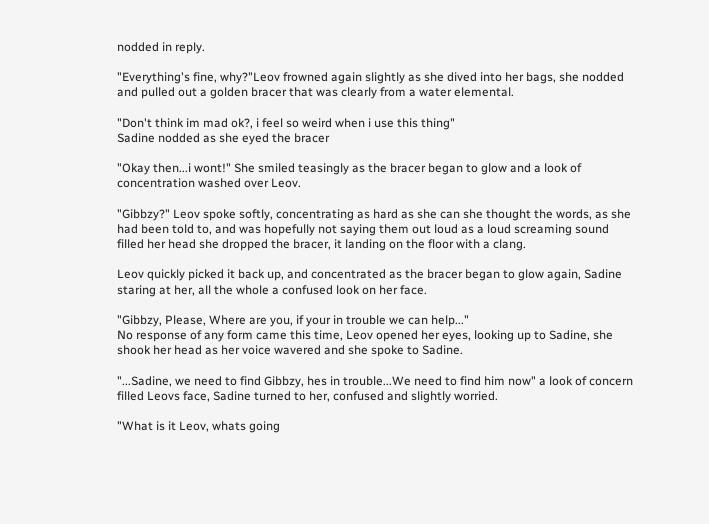nodded in reply.

"Everything's fine, why?"Leov frowned again slightly as she dived into her bags, she nodded and pulled out a golden bracer that was clearly from a water elemental.

"Don't think im mad ok?, i feel so weird when i use this thing"
Sadine nodded as she eyed the bracer

"Okay then...i wont!" She smiled teasingly as the bracer began to glow and a look of concentration washed over Leov.

"Gibbzy?" Leov spoke softly, concentrating as hard as she can she thought the words, as she had been told to, and was hopefully not saying them out loud as a loud screaming sound filled her head she dropped the bracer, it landing on the floor with a clang.

Leov quickly picked it back up, and concentrated as the bracer began to glow again, Sadine staring at her, all the whole a confused look on her face.

"Gibbzy, Please, Where are you, if your in trouble we can help..."
No response of any form came this time, Leov opened her eyes, looking up to Sadine, she shook her head as her voice wavered and she spoke to Sadine.

"...Sadine, we need to find Gibbzy, hes in trouble...We need to find him now" a look of concern filled Leovs face, Sadine turned to her, confused and slightly worried.

"What is it Leov, whats going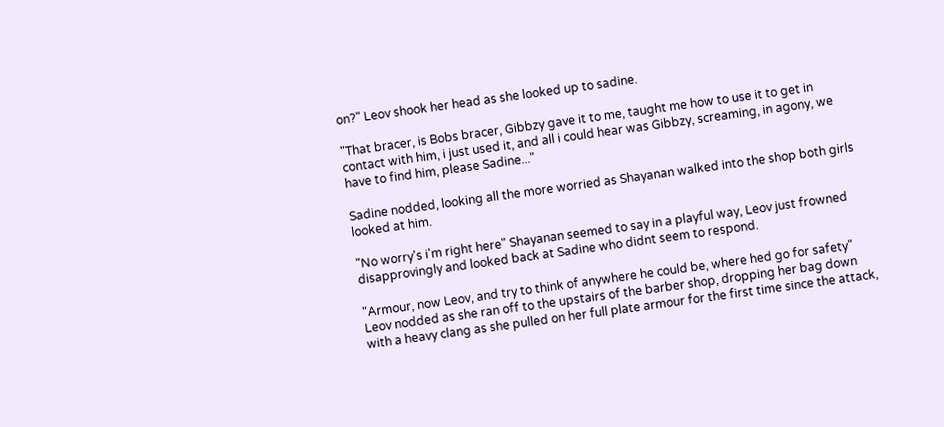on?" Leov shook her head as she looked up to sadine.

"That bracer, is Bobs bracer, Gibbzy gave it to me, taught me how to use it to get in contact with him, i just used it, and all i could hear was Gibbzy, screaming, in agony, we have to find him, please Sadine..."

Sadine nodded, looking all the more worried as Shayanan walked into the shop both girls looked at him.

"No worry's i'm right here" Shayanan seemed to say in a playful way, Leov just frowned disapprovingly and looked back at Sadine who didnt seem to respond.

"Armour, now Leov, and try to think of anywhere he could be, where hed go for safety" Leov nodded as she ran off to the upstairs of the barber shop, dropping her bag down with a heavy clang as she pulled on her full plate armour for the first time since the attack,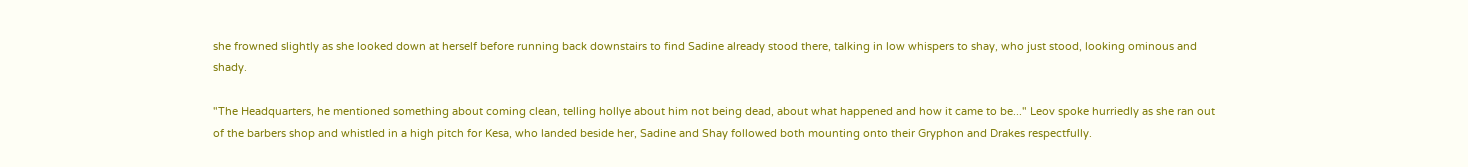she frowned slightly as she looked down at herself before running back downstairs to find Sadine already stood there, talking in low whispers to shay, who just stood, looking ominous and shady.

"The Headquarters, he mentioned something about coming clean, telling hollye about him not being dead, about what happened and how it came to be..." Leov spoke hurriedly as she ran out of the barbers shop and whistled in a high pitch for Kesa, who landed beside her, Sadine and Shay followed both mounting onto their Gryphon and Drakes respectfully.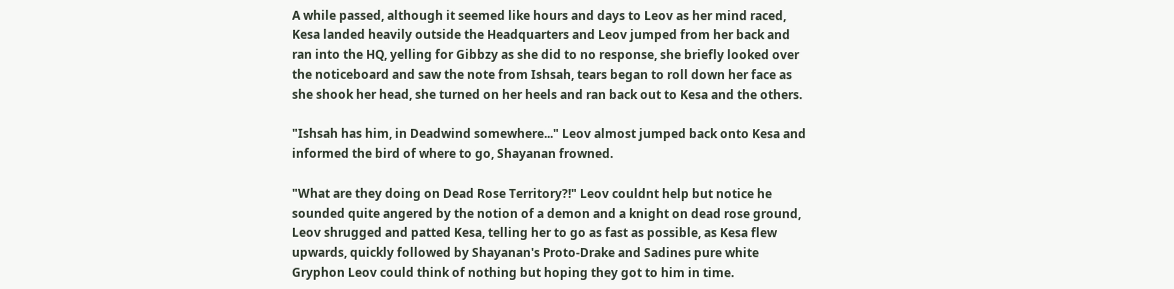A while passed, although it seemed like hours and days to Leov as her mind raced, Kesa landed heavily outside the Headquarters and Leov jumped from her back and ran into the HQ, yelling for Gibbzy as she did to no response, she briefly looked over the noticeboard and saw the note from Ishsah, tears began to roll down her face as she shook her head, she turned on her heels and ran back out to Kesa and the others.

"Ishsah has him, in Deadwind somewhere..." Leov almost jumped back onto Kesa and informed the bird of where to go, Shayanan frowned.

"What are they doing on Dead Rose Territory?!" Leov couldnt help but notice he sounded quite angered by the notion of a demon and a knight on dead rose ground, Leov shrugged and patted Kesa, telling her to go as fast as possible, as Kesa flew upwards, quickly followed by Shayanan's Proto-Drake and Sadines pure white Gryphon Leov could think of nothing but hoping they got to him in time.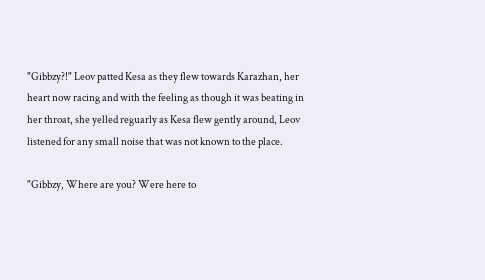"Gibbzy?!" Leov patted Kesa as they flew towards Karazhan, her heart now racing and with the feeling as though it was beating in her throat, she yelled reguarly as Kesa flew gently around, Leov listened for any small noise that was not known to the place.

"Gibbzy, Where are you? Were here to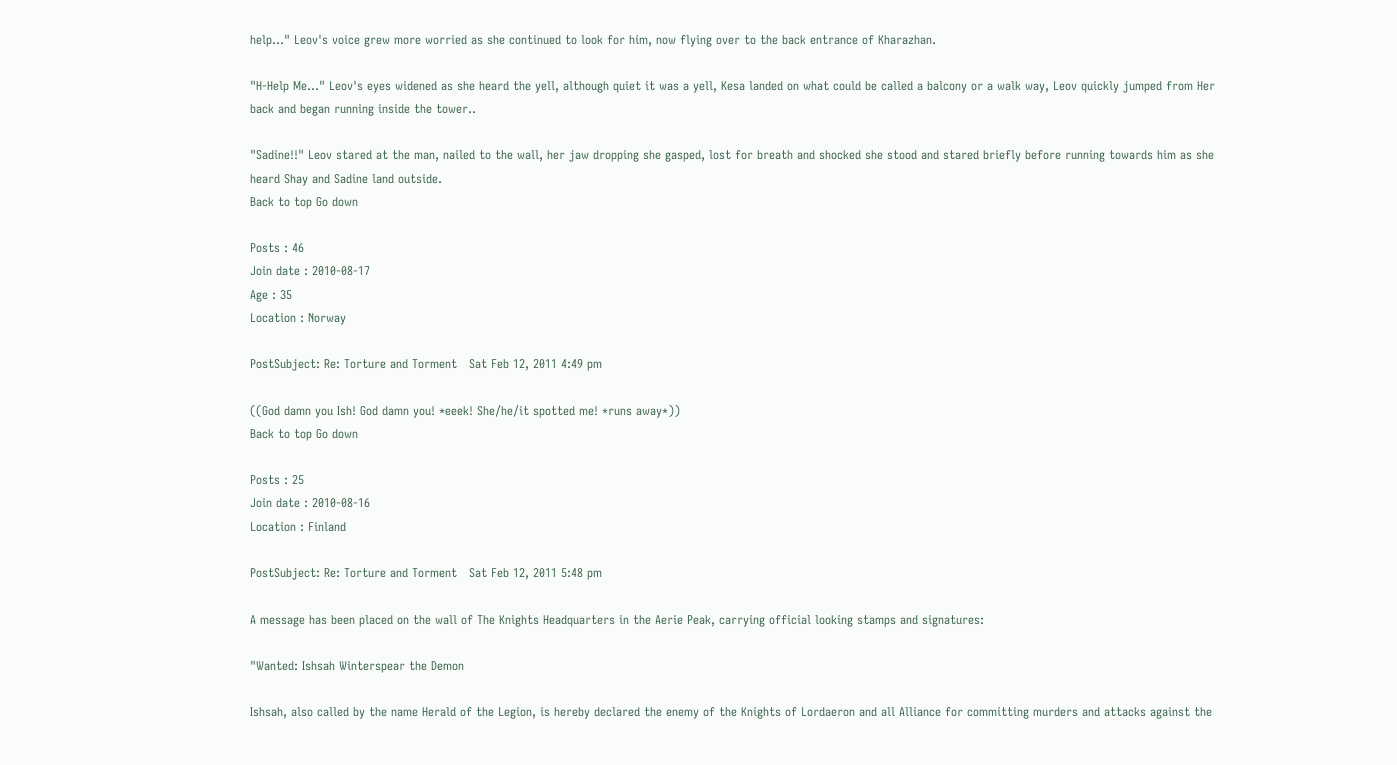help..." Leov's voice grew more worried as she continued to look for him, now flying over to the back entrance of Kharazhan.

"H-Help Me..." Leov's eyes widened as she heard the yell, although quiet it was a yell, Kesa landed on what could be called a balcony or a walk way, Leov quickly jumped from Her back and began running inside the tower..

"Sadine!!" Leov stared at the man, nailed to the wall, her jaw dropping she gasped, lost for breath and shocked she stood and stared briefly before running towards him as she heard Shay and Sadine land outside.
Back to top Go down

Posts : 46
Join date : 2010-08-17
Age : 35
Location : Norway

PostSubject: Re: Torture and Torment   Sat Feb 12, 2011 4:49 pm

((God damn you Ish! God damn you! *eeek! She/he/it spotted me! *runs away*))
Back to top Go down

Posts : 25
Join date : 2010-08-16
Location : Finland

PostSubject: Re: Torture and Torment   Sat Feb 12, 2011 5:48 pm

A message has been placed on the wall of The Knights Headquarters in the Aerie Peak, carrying official looking stamps and signatures:

"Wanted: Ishsah Winterspear the Demon

Ishsah, also called by the name Herald of the Legion, is hereby declared the enemy of the Knights of Lordaeron and all Alliance for committing murders and attacks against the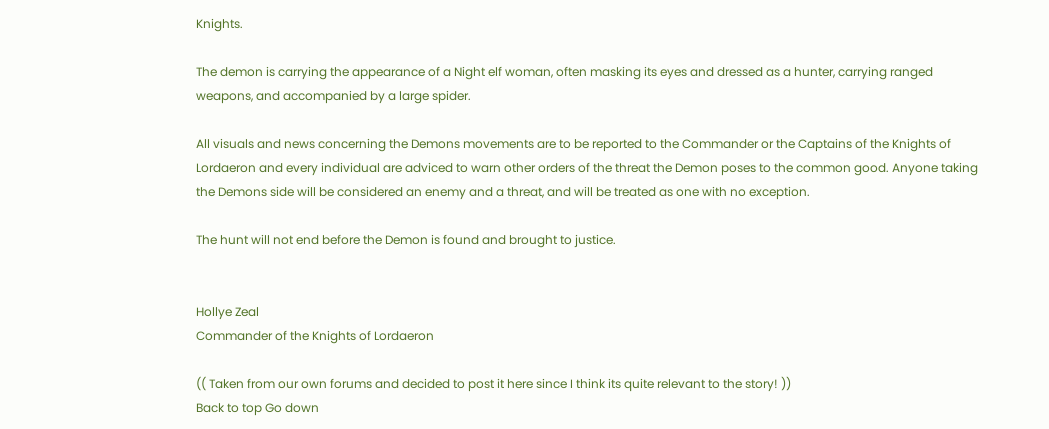Knights.

The demon is carrying the appearance of a Night elf woman, often masking its eyes and dressed as a hunter, carrying ranged weapons, and accompanied by a large spider.

All visuals and news concerning the Demons movements are to be reported to the Commander or the Captains of the Knights of Lordaeron and every individual are adviced to warn other orders of the threat the Demon poses to the common good. Anyone taking the Demons side will be considered an enemy and a threat, and will be treated as one with no exception.

The hunt will not end before the Demon is found and brought to justice.


Hollye Zeal
Commander of the Knights of Lordaeron

(( Taken from our own forums and decided to post it here since I think its quite relevant to the story! ))
Back to top Go down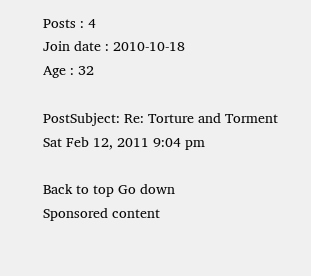Posts : 4
Join date : 2010-10-18
Age : 32

PostSubject: Re: Torture and Torment   Sat Feb 12, 2011 9:04 pm

Back to top Go down
Sponsored content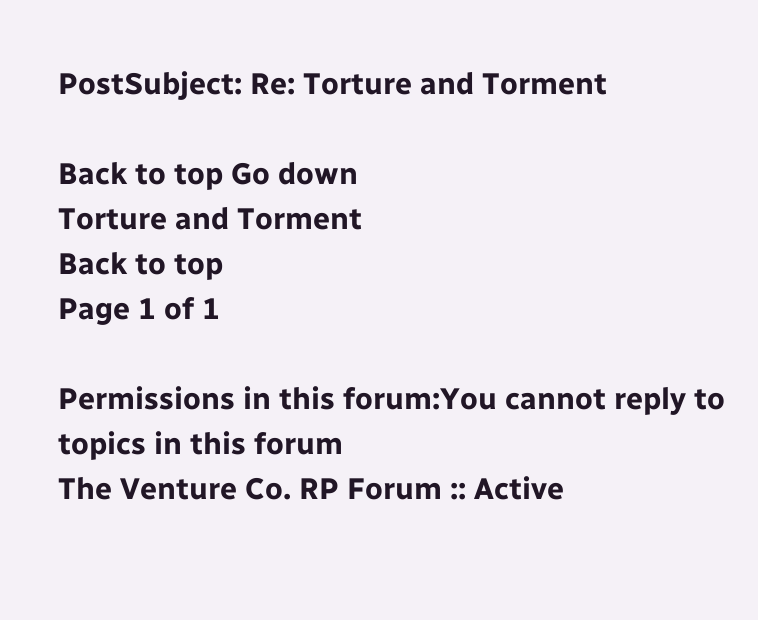PostSubject: Re: Torture and Torment

Back to top Go down
Torture and Torment
Back to top
Page 1 of 1

Permissions in this forum:You cannot reply to topics in this forum
The Venture Co. RP Forum :: Active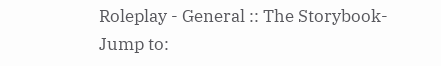Roleplay - General :: The Storybook-
Jump to: